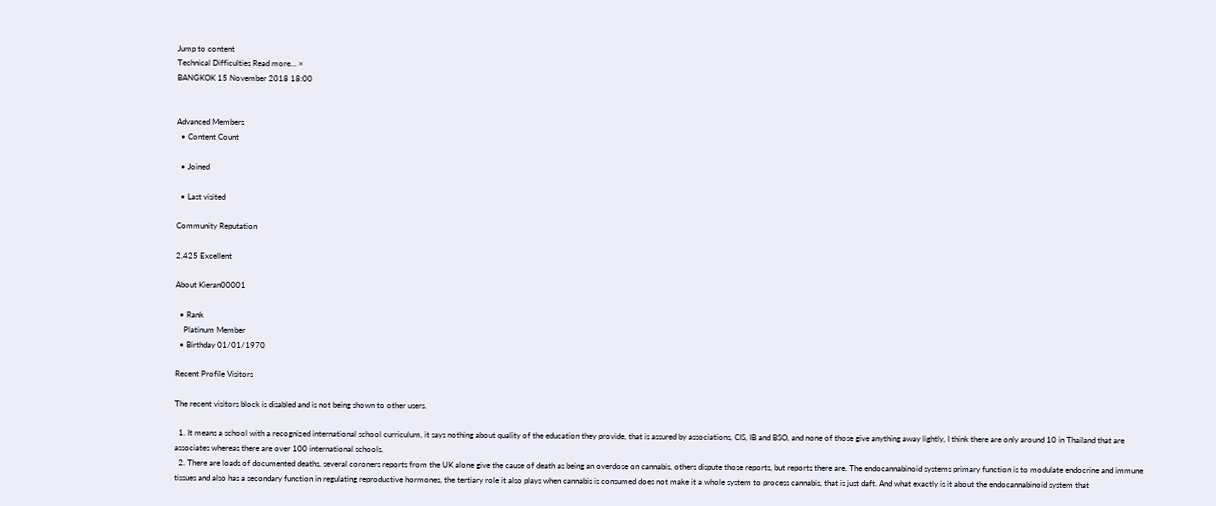Jump to content
Technical Difficulties Read more... ×
BANGKOK 15 November 2018 18:00


Advanced Members
  • Content Count

  • Joined

  • Last visited

Community Reputation

2,425 Excellent

About Kieran00001

  • Rank
    Platinum Member
  • Birthday 01/01/1970

Recent Profile Visitors

The recent visitors block is disabled and is not being shown to other users.

  1. It means a school with a recognized international school curriculum, it says nothing about quality of the education they provide, that is assured by associations, CIS, IB and BSO, and none of those give anything away lightly, I think there are only around 10 in Thailand that are associates whereas there are over 100 international schools.
  2. There are loads of documented deaths, several coroners reports from the UK alone give the cause of death as being an overdose on cannabis, others dispute those reports, but reports there are. The endocannabinoid systems primary function is to modulate endocrine and immune tissues and also has a secondary function in regulating reproductive hormones, the tertiary role it also plays when cannabis is consumed does not make it a whole system to process cannabis, that is just daft. And what exactly is it about the endocannabinoid system that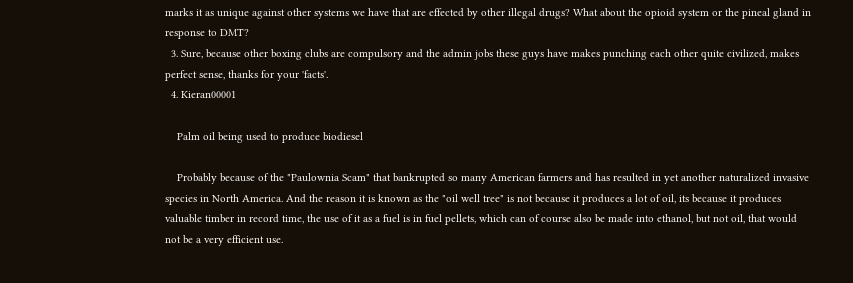marks it as unique against other systems we have that are effected by other illegal drugs? What about the opioid system or the pineal gland in response to DMT?
  3. Sure, because other boxing clubs are compulsory and the admin jobs these guys have makes punching each other quite civilized, makes perfect sense, thanks for your 'facts'.
  4. Kieran00001

    Palm oil being used to produce biodiesel

    Probably because of the "Paulownia Scam" that bankrupted so many American farmers and has resulted in yet another naturalized invasive species in North America. And the reason it is known as the "oil well tree" is not because it produces a lot of oil, its because it produces valuable timber in record time, the use of it as a fuel is in fuel pellets, which can of course also be made into ethanol, but not oil, that would not be a very efficient use.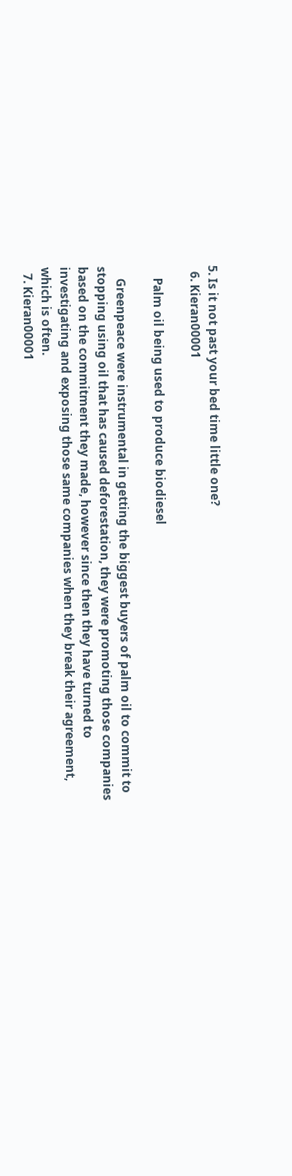5. Is it not past your bed time little one?
  6. Kieran00001

    Palm oil being used to produce biodiesel

    Greenpeace were instrumental in getting the biggest buyers of palm oil to commit to stopping using oil that has caused deforestation, they were promoting those companies based on the commitment they made, however since then they have turned to investigating and exposing those same companies when they break their agreement, which is often.
  7. Kieran00001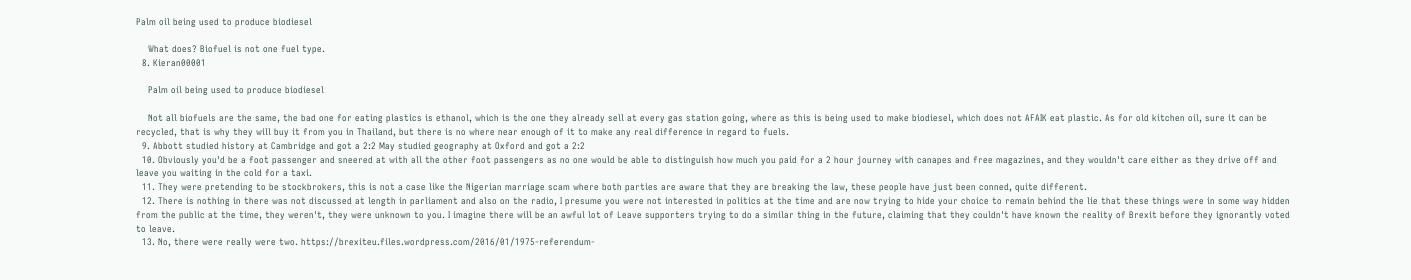Palm oil being used to produce biodiesel

    What does? Biofuel is not one fuel type.
  8. Kieran00001

    Palm oil being used to produce biodiesel

    Not all biofuels are the same, the bad one for eating plastics is ethanol, which is the one they already sell at every gas station going, where as this is being used to make biodiesel, which does not AFAIK eat plastic. As for old kitchen oil, sure it can be recycled, that is why they will buy it from you in Thailand, but there is no where near enough of it to make any real difference in regard to fuels.
  9. Abbott studied history at Cambridge and got a 2:2 May studied geography at Oxford and got a 2:2
  10. Obviously you'd be a foot passenger and sneered at with all the other foot passengers as no one would be able to distinguish how much you paid for a 2 hour journey with canapes and free magazines, and they wouldn't care either as they drive off and leave you waiting in the cold for a taxi.
  11. They were pretending to be stockbrokers, this is not a case like the Nigerian marriage scam where both parties are aware that they are breaking the law, these people have just been conned, quite different.
  12. There is nothing in there was not discussed at length in parliament and also on the radio, I presume you were not interested in politics at the time and are now trying to hide your choice to remain behind the lie that these things were in some way hidden from the public at the time, they weren't, they were unknown to you. I imagine there will be an awful lot of Leave supporters trying to do a similar thing in the future, claiming that they couldn't have known the reality of Brexit before they ignorantly voted to leave.
  13. No, there were really were two. https://brexiteu.files.wordpress.com/2016/01/1975-referendum-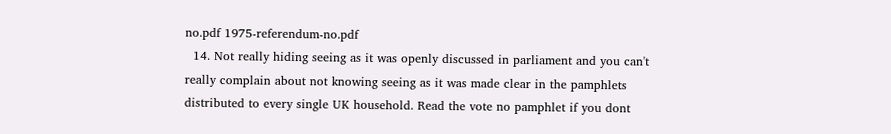no.pdf 1975-referendum-no.pdf
  14. Not really hiding seeing as it was openly discussed in parliament and you can't really complain about not knowing seeing as it was made clear in the pamphlets distributed to every single UK household. Read the vote no pamphlet if you dont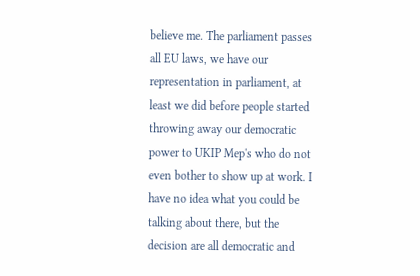believe me. The parliament passes all EU laws, we have our representation in parliament, at least we did before people started throwing away our democratic power to UKIP Mep's who do not even bother to show up at work. I have no idea what you could be talking about there, but the decision are all democratic and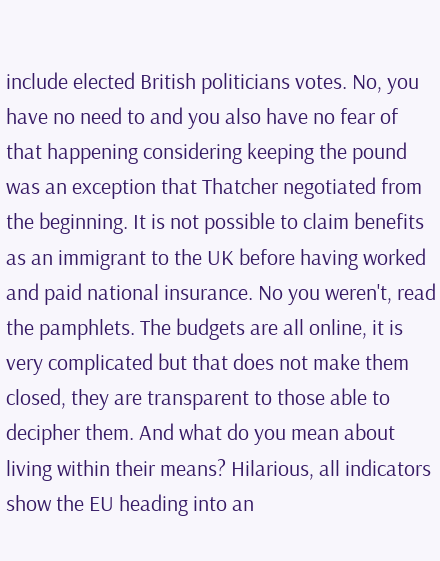include elected British politicians votes. No, you have no need to and you also have no fear of that happening considering keeping the pound was an exception that Thatcher negotiated from the beginning. It is not possible to claim benefits as an immigrant to the UK before having worked and paid national insurance. No you weren't, read the pamphlets. The budgets are all online, it is very complicated but that does not make them closed, they are transparent to those able to decipher them. And what do you mean about living within their means? Hilarious, all indicators show the EU heading into an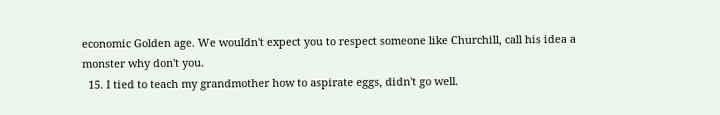economic Golden age. We wouldn't expect you to respect someone like Churchill, call his idea a monster why don't you.
  15. I tied to teach my grandmother how to aspirate eggs, didn't go well.